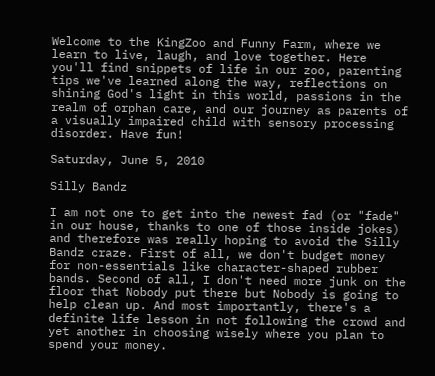Welcome to the KingZoo and Funny Farm, where we learn to live, laugh, and love together. Here you'll find snippets of life in our zoo, parenting tips we've learned along the way, reflections on shining God's light in this world, passions in the realm of orphan care, and our journey as parents of a visually impaired child with sensory processing disorder. Have fun!

Saturday, June 5, 2010

Silly Bandz

I am not one to get into the newest fad (or "fade" in our house, thanks to one of those inside jokes) and therefore was really hoping to avoid the Silly Bandz craze. First of all, we don't budget money for non-essentials like character-shaped rubber bands. Second of all, I don't need more junk on the floor that Nobody put there but Nobody is going to help clean up. And most importantly, there's a definite life lesson in not following the crowd and yet another in choosing wisely where you plan to spend your money.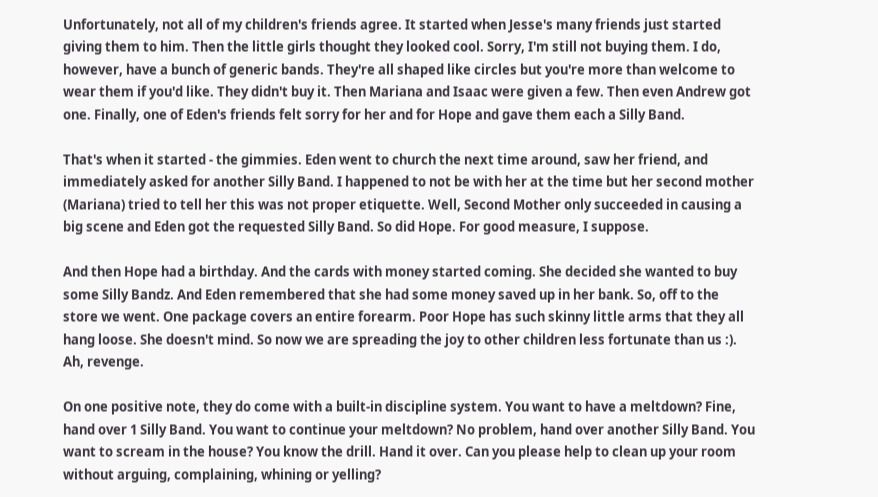Unfortunately, not all of my children's friends agree. It started when Jesse's many friends just started giving them to him. Then the little girls thought they looked cool. Sorry, I'm still not buying them. I do, however, have a bunch of generic bands. They're all shaped like circles but you're more than welcome to wear them if you'd like. They didn't buy it. Then Mariana and Isaac were given a few. Then even Andrew got one. Finally, one of Eden's friends felt sorry for her and for Hope and gave them each a Silly Band.

That's when it started - the gimmies. Eden went to church the next time around, saw her friend, and immediately asked for another Silly Band. I happened to not be with her at the time but her second mother (Mariana) tried to tell her this was not proper etiquette. Well, Second Mother only succeeded in causing a big scene and Eden got the requested Silly Band. So did Hope. For good measure, I suppose.

And then Hope had a birthday. And the cards with money started coming. She decided she wanted to buy some Silly Bandz. And Eden remembered that she had some money saved up in her bank. So, off to the store we went. One package covers an entire forearm. Poor Hope has such skinny little arms that they all hang loose. She doesn't mind. So now we are spreading the joy to other children less fortunate than us :). Ah, revenge.

On one positive note, they do come with a built-in discipline system. You want to have a meltdown? Fine, hand over 1 Silly Band. You want to continue your meltdown? No problem, hand over another Silly Band. You want to scream in the house? You know the drill. Hand it over. Can you please help to clean up your room without arguing, complaining, whining or yelling?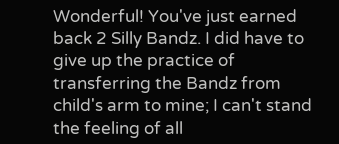Wonderful! You've just earned back 2 Silly Bandz. I did have to give up the practice of transferring the Bandz from child's arm to mine; I can't stand the feeling of all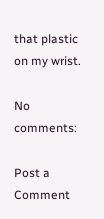that plastic on my wrist.

No comments:

Post a Comment